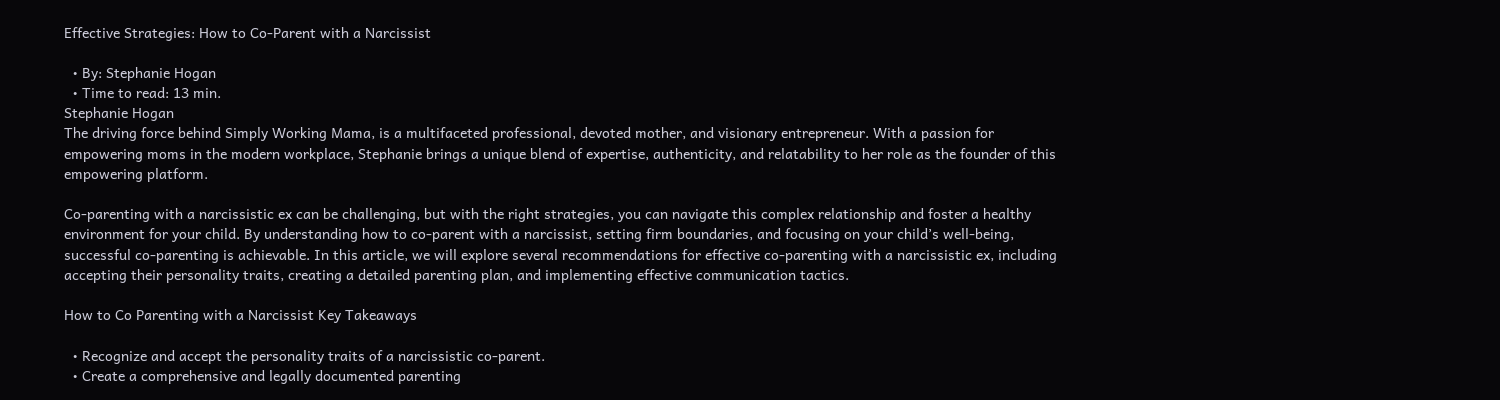Effective Strategies: How to Co-Parent with a Narcissist

  • By: Stephanie Hogan
  • Time to read: 13 min.
Stephanie Hogan
The driving force behind Simply Working Mama, is a multifaceted professional, devoted mother, and visionary entrepreneur. With a passion for empowering moms in the modern workplace, Stephanie brings a unique blend of expertise, authenticity, and relatability to her role as the founder of this empowering platform.

Co-parenting with a narcissistic ex can be challenging, but with the right strategies, you can navigate this complex relationship and foster a healthy environment for your child. By understanding how to co-parent with a narcissist, setting firm boundaries, and focusing on your child’s well-being, successful co-parenting is achievable. In this article, we will explore several recommendations for effective co-parenting with a narcissistic ex, including accepting their personality traits, creating a detailed parenting plan, and implementing effective communication tactics.

How to Co Parenting with a Narcissist Key Takeaways

  • Recognize and accept the personality traits of a narcissistic co-parent.
  • Create a comprehensive and legally documented parenting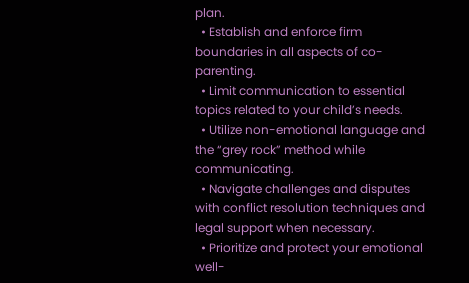plan.
  • Establish and enforce firm boundaries in all aspects of co-parenting.
  • Limit communication to essential topics related to your child’s needs.
  • Utilize non-emotional language and the “grey rock” method while communicating.
  • Navigate challenges and disputes with conflict resolution techniques and legal support when necessary.
  • Prioritize and protect your emotional well-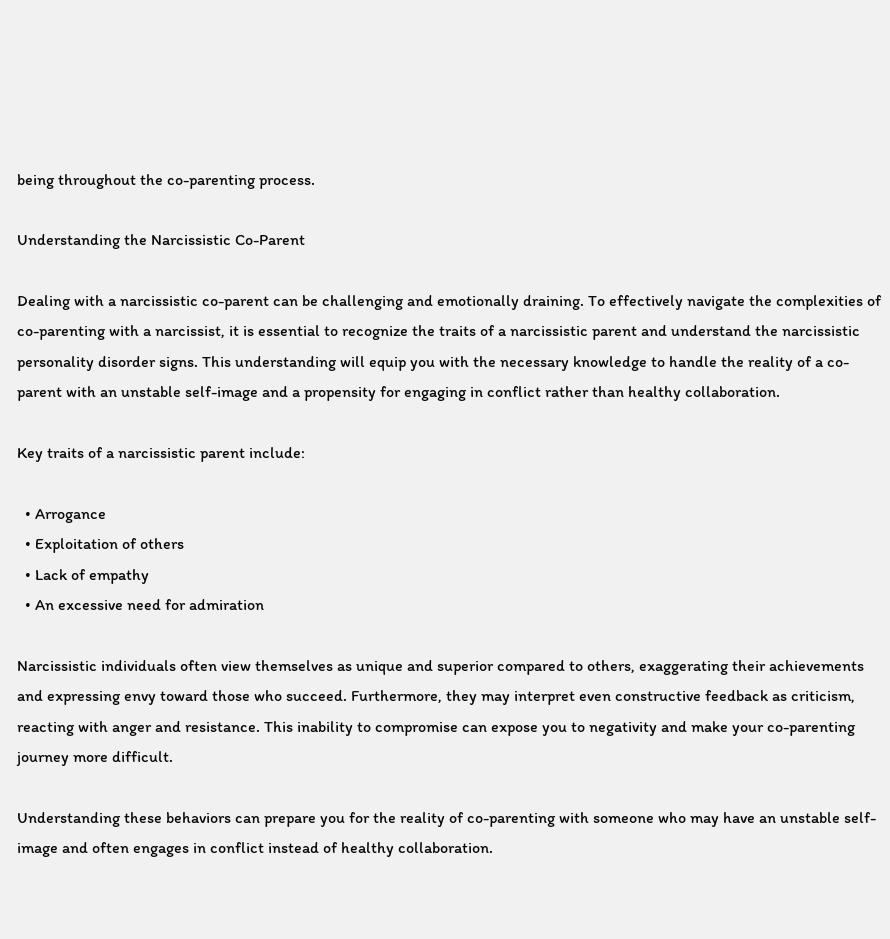being throughout the co-parenting process.

Understanding the Narcissistic Co-Parent

Dealing with a narcissistic co-parent can be challenging and emotionally draining. To effectively navigate the complexities of co-parenting with a narcissist, it is essential to recognize the traits of a narcissistic parent and understand the narcissistic personality disorder signs. This understanding will equip you with the necessary knowledge to handle the reality of a co-parent with an unstable self-image and a propensity for engaging in conflict rather than healthy collaboration.

Key traits of a narcissistic parent include:

  • Arrogance
  • Exploitation of others
  • Lack of empathy
  • An excessive need for admiration

Narcissistic individuals often view themselves as unique and superior compared to others, exaggerating their achievements and expressing envy toward those who succeed. Furthermore, they may interpret even constructive feedback as criticism, reacting with anger and resistance. This inability to compromise can expose you to negativity and make your co-parenting journey more difficult.

Understanding these behaviors can prepare you for the reality of co-parenting with someone who may have an unstable self-image and often engages in conflict instead of healthy collaboration.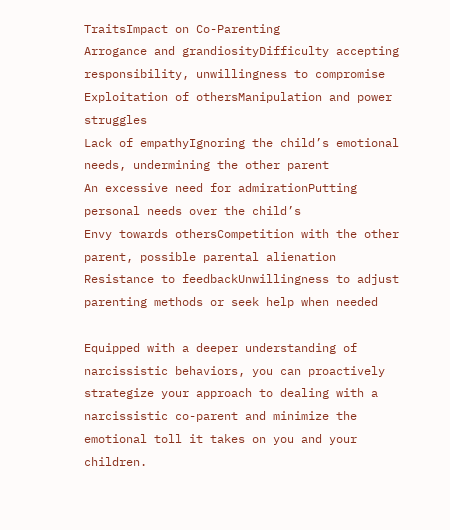TraitsImpact on Co-Parenting
Arrogance and grandiosityDifficulty accepting responsibility, unwillingness to compromise
Exploitation of othersManipulation and power struggles
Lack of empathyIgnoring the child’s emotional needs, undermining the other parent
An excessive need for admirationPutting personal needs over the child’s
Envy towards othersCompetition with the other parent, possible parental alienation
Resistance to feedbackUnwillingness to adjust parenting methods or seek help when needed

Equipped with a deeper understanding of narcissistic behaviors, you can proactively strategize your approach to dealing with a narcissistic co-parent and minimize the emotional toll it takes on you and your children.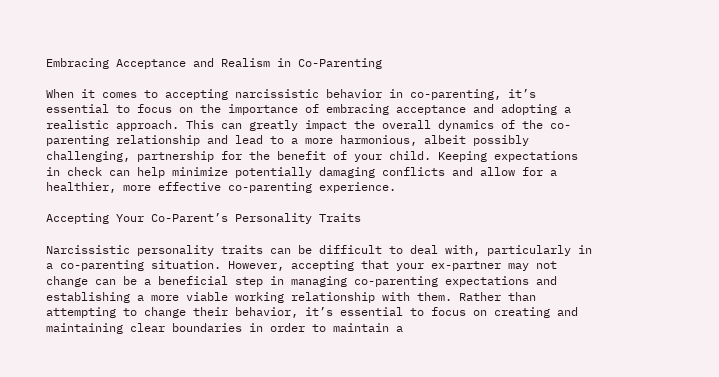Embracing Acceptance and Realism in Co-Parenting

When it comes to accepting narcissistic behavior in co-parenting, it’s essential to focus on the importance of embracing acceptance and adopting a realistic approach. This can greatly impact the overall dynamics of the co-parenting relationship and lead to a more harmonious, albeit possibly challenging, partnership for the benefit of your child. Keeping expectations in check can help minimize potentially damaging conflicts and allow for a healthier, more effective co-parenting experience.

Accepting Your Co-Parent’s Personality Traits

Narcissistic personality traits can be difficult to deal with, particularly in a co-parenting situation. However, accepting that your ex-partner may not change can be a beneficial step in managing co-parenting expectations and establishing a more viable working relationship with them. Rather than attempting to change their behavior, it’s essential to focus on creating and maintaining clear boundaries in order to maintain a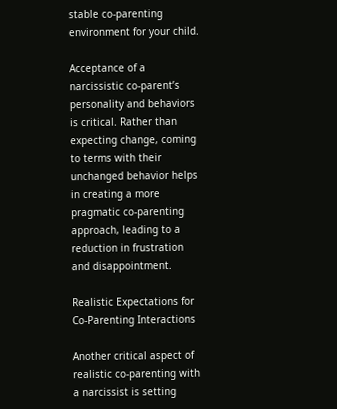stable co-parenting environment for your child.

Acceptance of a narcissistic co-parent’s personality and behaviors is critical. Rather than expecting change, coming to terms with their unchanged behavior helps in creating a more pragmatic co-parenting approach, leading to a reduction in frustration and disappointment.

Realistic Expectations for Co-Parenting Interactions

Another critical aspect of realistic co-parenting with a narcissist is setting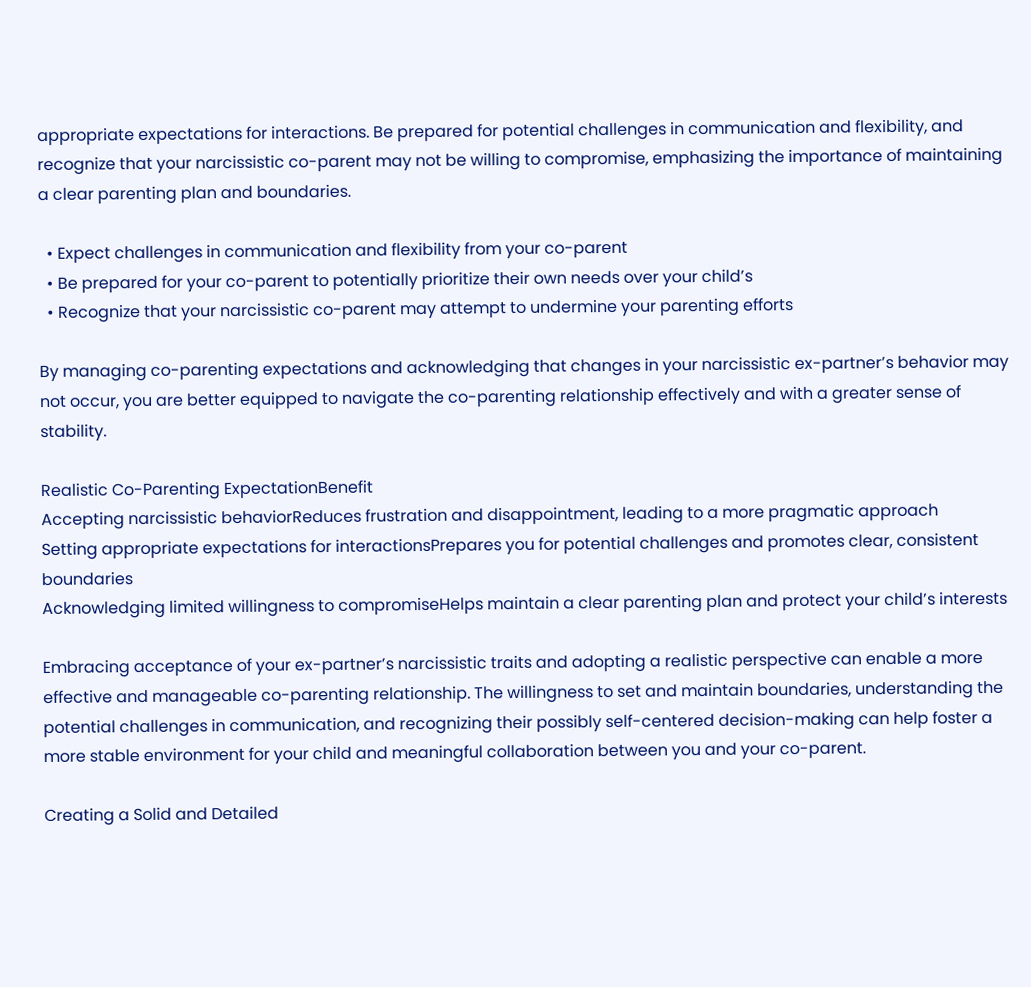appropriate expectations for interactions. Be prepared for potential challenges in communication and flexibility, and recognize that your narcissistic co-parent may not be willing to compromise, emphasizing the importance of maintaining a clear parenting plan and boundaries.

  • Expect challenges in communication and flexibility from your co-parent
  • Be prepared for your co-parent to potentially prioritize their own needs over your child’s
  • Recognize that your narcissistic co-parent may attempt to undermine your parenting efforts

By managing co-parenting expectations and acknowledging that changes in your narcissistic ex-partner’s behavior may not occur, you are better equipped to navigate the co-parenting relationship effectively and with a greater sense of stability.

Realistic Co-Parenting ExpectationBenefit
Accepting narcissistic behaviorReduces frustration and disappointment, leading to a more pragmatic approach
Setting appropriate expectations for interactionsPrepares you for potential challenges and promotes clear, consistent boundaries
Acknowledging limited willingness to compromiseHelps maintain a clear parenting plan and protect your child’s interests

Embracing acceptance of your ex-partner’s narcissistic traits and adopting a realistic perspective can enable a more effective and manageable co-parenting relationship. The willingness to set and maintain boundaries, understanding the potential challenges in communication, and recognizing their possibly self-centered decision-making can help foster a more stable environment for your child and meaningful collaboration between you and your co-parent.

Creating a Solid and Detailed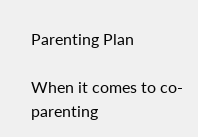Parenting Plan

When it comes to co-parenting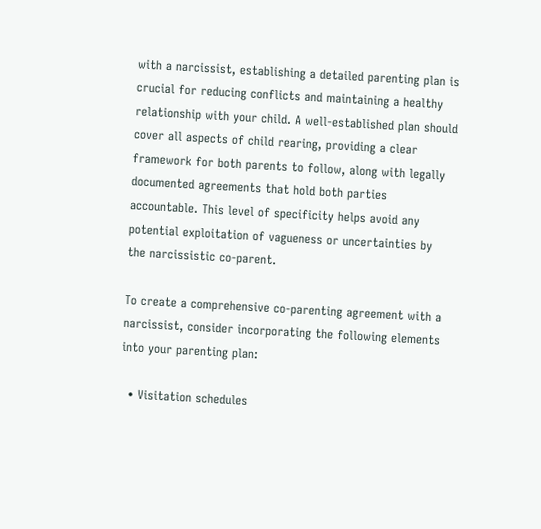with a narcissist, establishing a detailed parenting plan is crucial for reducing conflicts and maintaining a healthy relationship with your child. A well-established plan should cover all aspects of child rearing, providing a clear framework for both parents to follow, along with legally documented agreements that hold both parties accountable. This level of specificity helps avoid any potential exploitation of vagueness or uncertainties by the narcissistic co-parent.

To create a comprehensive co-parenting agreement with a narcissist, consider incorporating the following elements into your parenting plan:

  • Visitation schedules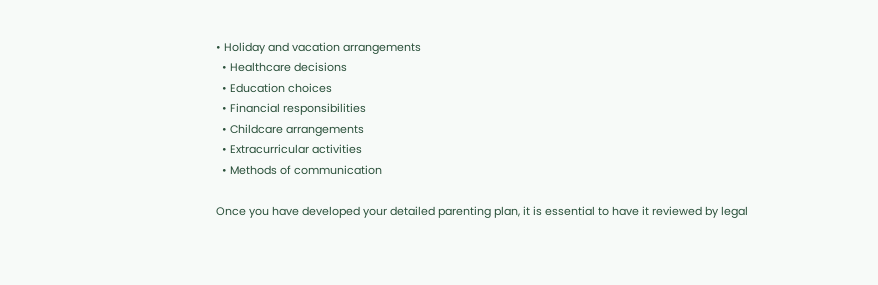• Holiday and vacation arrangements
  • Healthcare decisions
  • Education choices
  • Financial responsibilities
  • Childcare arrangements
  • Extracurricular activities
  • Methods of communication

Once you have developed your detailed parenting plan, it is essential to have it reviewed by legal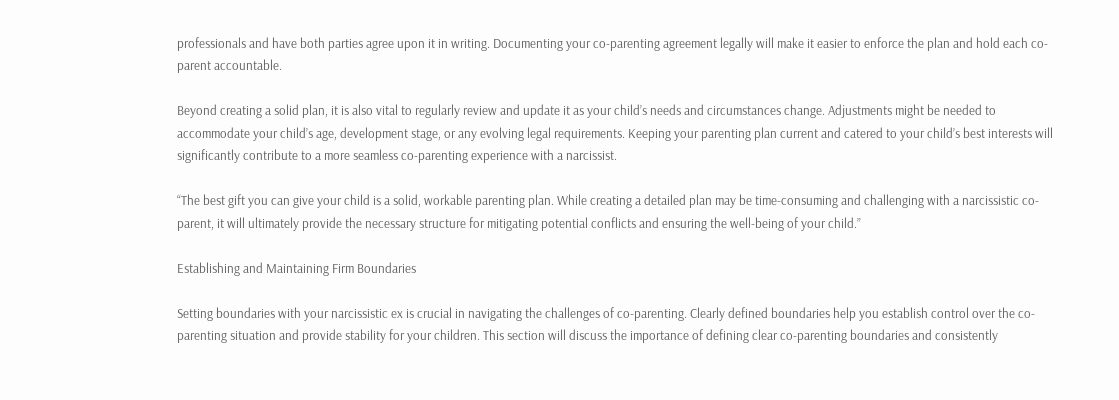professionals and have both parties agree upon it in writing. Documenting your co-parenting agreement legally will make it easier to enforce the plan and hold each co-parent accountable.

Beyond creating a solid plan, it is also vital to regularly review and update it as your child’s needs and circumstances change. Adjustments might be needed to accommodate your child’s age, development stage, or any evolving legal requirements. Keeping your parenting plan current and catered to your child’s best interests will significantly contribute to a more seamless co-parenting experience with a narcissist.

“The best gift you can give your child is a solid, workable parenting plan. While creating a detailed plan may be time-consuming and challenging with a narcissistic co-parent, it will ultimately provide the necessary structure for mitigating potential conflicts and ensuring the well-being of your child.”

Establishing and Maintaining Firm Boundaries

Setting boundaries with your narcissistic ex is crucial in navigating the challenges of co-parenting. Clearly defined boundaries help you establish control over the co-parenting situation and provide stability for your children. This section will discuss the importance of defining clear co-parenting boundaries and consistently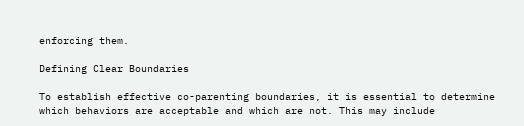enforcing them.

Defining Clear Boundaries

To establish effective co-parenting boundaries, it is essential to determine which behaviors are acceptable and which are not. This may include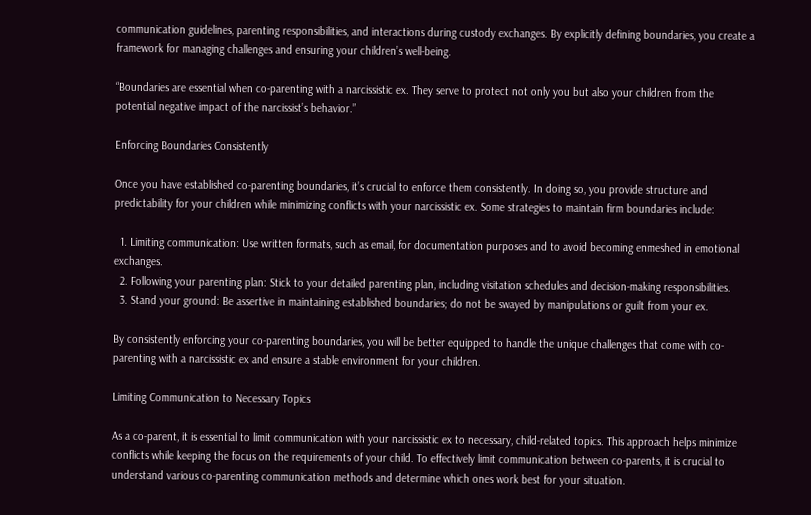communication guidelines, parenting responsibilities, and interactions during custody exchanges. By explicitly defining boundaries, you create a framework for managing challenges and ensuring your children’s well-being.

“Boundaries are essential when co-parenting with a narcissistic ex. They serve to protect not only you but also your children from the potential negative impact of the narcissist’s behavior.”

Enforcing Boundaries Consistently

Once you have established co-parenting boundaries, it’s crucial to enforce them consistently. In doing so, you provide structure and predictability for your children while minimizing conflicts with your narcissistic ex. Some strategies to maintain firm boundaries include:

  1. Limiting communication: Use written formats, such as email, for documentation purposes and to avoid becoming enmeshed in emotional exchanges.
  2. Following your parenting plan: Stick to your detailed parenting plan, including visitation schedules and decision-making responsibilities.
  3. Stand your ground: Be assertive in maintaining established boundaries; do not be swayed by manipulations or guilt from your ex.

By consistently enforcing your co-parenting boundaries, you will be better equipped to handle the unique challenges that come with co-parenting with a narcissistic ex and ensure a stable environment for your children.

Limiting Communication to Necessary Topics

As a co-parent, it is essential to limit communication with your narcissistic ex to necessary, child-related topics. This approach helps minimize conflicts while keeping the focus on the requirements of your child. To effectively limit communication between co-parents, it is crucial to understand various co-parenting communication methods and determine which ones work best for your situation.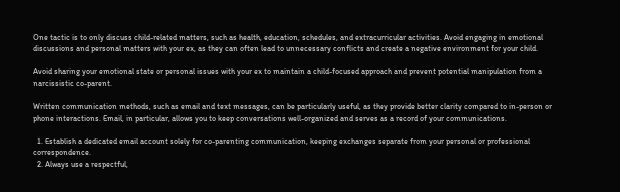One tactic is to only discuss child-related matters, such as health, education, schedules, and extracurricular activities. Avoid engaging in emotional discussions and personal matters with your ex, as they can often lead to unnecessary conflicts and create a negative environment for your child.

Avoid sharing your emotional state or personal issues with your ex to maintain a child-focused approach and prevent potential manipulation from a narcissistic co-parent.

Written communication methods, such as email and text messages, can be particularly useful, as they provide better clarity compared to in-person or phone interactions. Email, in particular, allows you to keep conversations well-organized and serves as a record of your communications.

  1. Establish a dedicated email account solely for co-parenting communication, keeping exchanges separate from your personal or professional correspondence.
  2. Always use a respectful,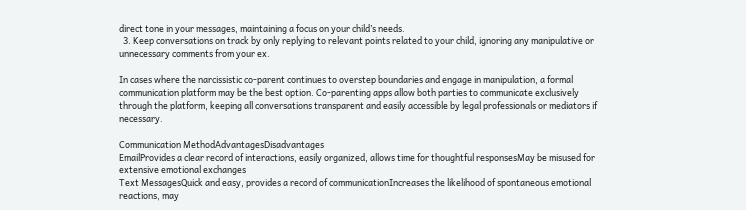direct tone in your messages, maintaining a focus on your child’s needs.
  3. Keep conversations on track by only replying to relevant points related to your child, ignoring any manipulative or unnecessary comments from your ex.

In cases where the narcissistic co-parent continues to overstep boundaries and engage in manipulation, a formal communication platform may be the best option. Co-parenting apps allow both parties to communicate exclusively through the platform, keeping all conversations transparent and easily accessible by legal professionals or mediators if necessary.

Communication MethodAdvantagesDisadvantages
EmailProvides a clear record of interactions, easily organized, allows time for thoughtful responsesMay be misused for extensive emotional exchanges
Text MessagesQuick and easy, provides a record of communicationIncreases the likelihood of spontaneous emotional reactions, may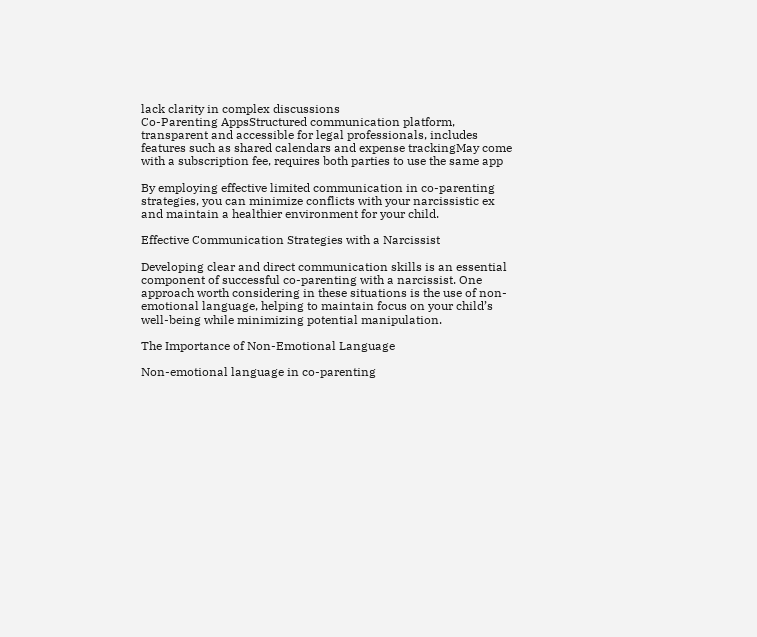lack clarity in complex discussions
Co-Parenting AppsStructured communication platform, transparent and accessible for legal professionals, includes features such as shared calendars and expense trackingMay come with a subscription fee, requires both parties to use the same app

By employing effective limited communication in co-parenting strategies, you can minimize conflicts with your narcissistic ex and maintain a healthier environment for your child.

Effective Communication Strategies with a Narcissist

Developing clear and direct communication skills is an essential component of successful co-parenting with a narcissist. One approach worth considering in these situations is the use of non-emotional language, helping to maintain focus on your child’s well-being while minimizing potential manipulation.

The Importance of Non-Emotional Language

Non-emotional language in co-parenting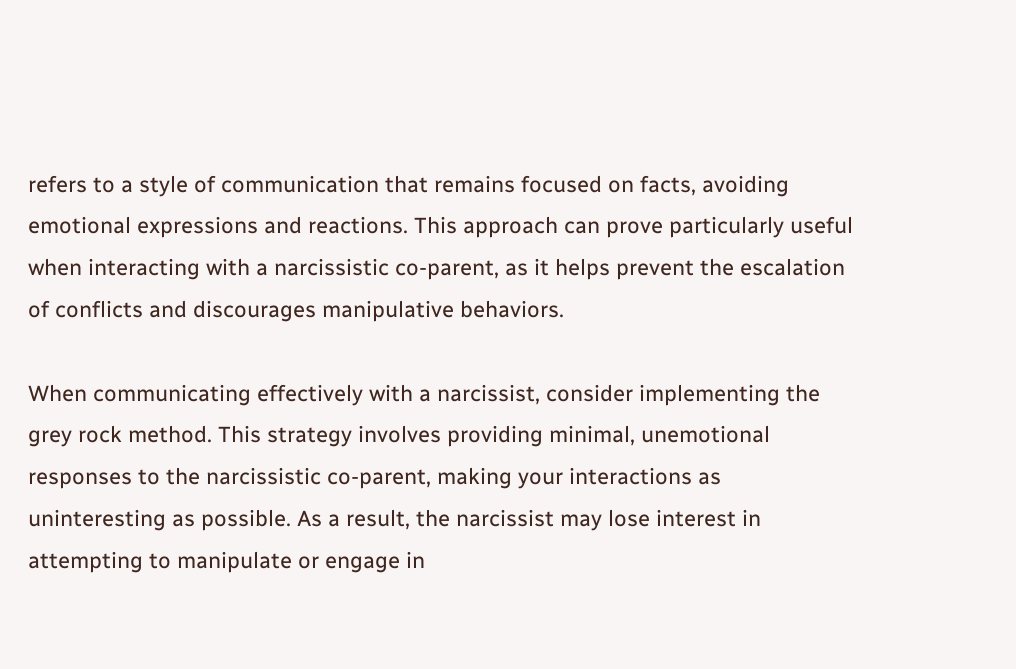refers to a style of communication that remains focused on facts, avoiding emotional expressions and reactions. This approach can prove particularly useful when interacting with a narcissistic co-parent, as it helps prevent the escalation of conflicts and discourages manipulative behaviors.

When communicating effectively with a narcissist, consider implementing the grey rock method. This strategy involves providing minimal, unemotional responses to the narcissistic co-parent, making your interactions as uninteresting as possible. As a result, the narcissist may lose interest in attempting to manipulate or engage in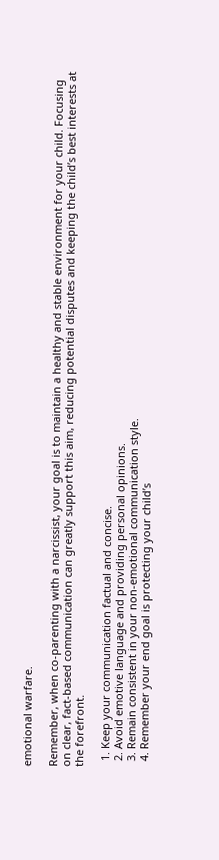emotional warfare.

Remember, when co-parenting with a narcissist, your goal is to maintain a healthy and stable environment for your child. Focusing on clear, fact-based communication can greatly support this aim, reducing potential disputes and keeping the child’s best interests at the forefront.

  1. Keep your communication factual and concise.
  2. Avoid emotive language and providing personal opinions.
  3. Remain consistent in your non-emotional communication style.
  4. Remember your end goal is protecting your child’s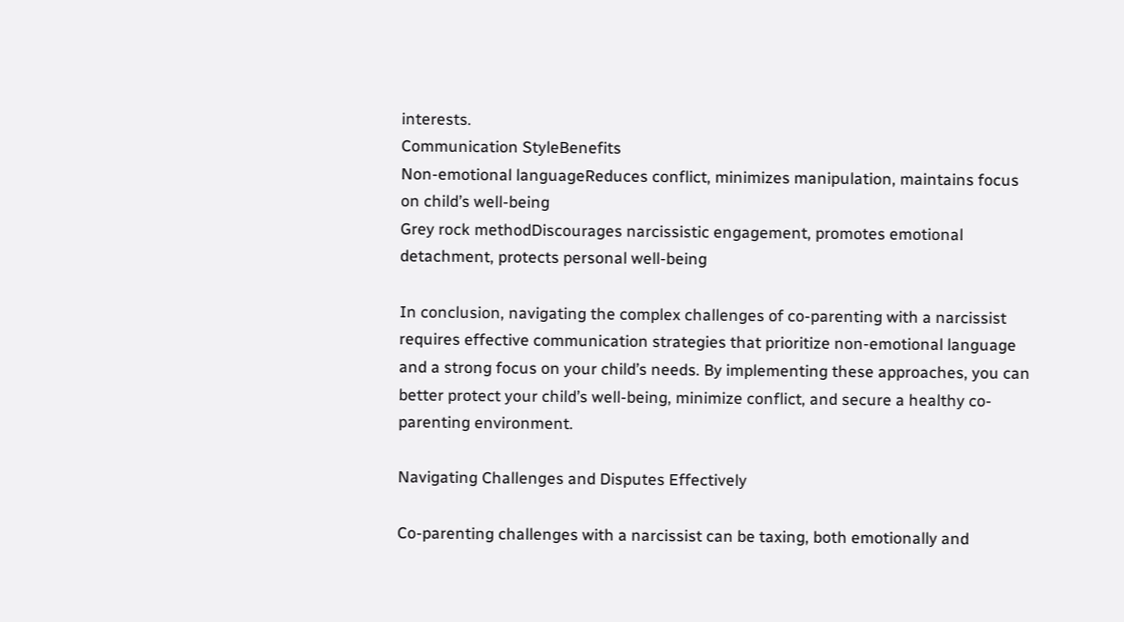interests.
Communication StyleBenefits
Non-emotional languageReduces conflict, minimizes manipulation, maintains focus on child’s well-being
Grey rock methodDiscourages narcissistic engagement, promotes emotional detachment, protects personal well-being

In conclusion, navigating the complex challenges of co-parenting with a narcissist requires effective communication strategies that prioritize non-emotional language and a strong focus on your child’s needs. By implementing these approaches, you can better protect your child’s well-being, minimize conflict, and secure a healthy co-parenting environment.

Navigating Challenges and Disputes Effectively

Co-parenting challenges with a narcissist can be taxing, both emotionally and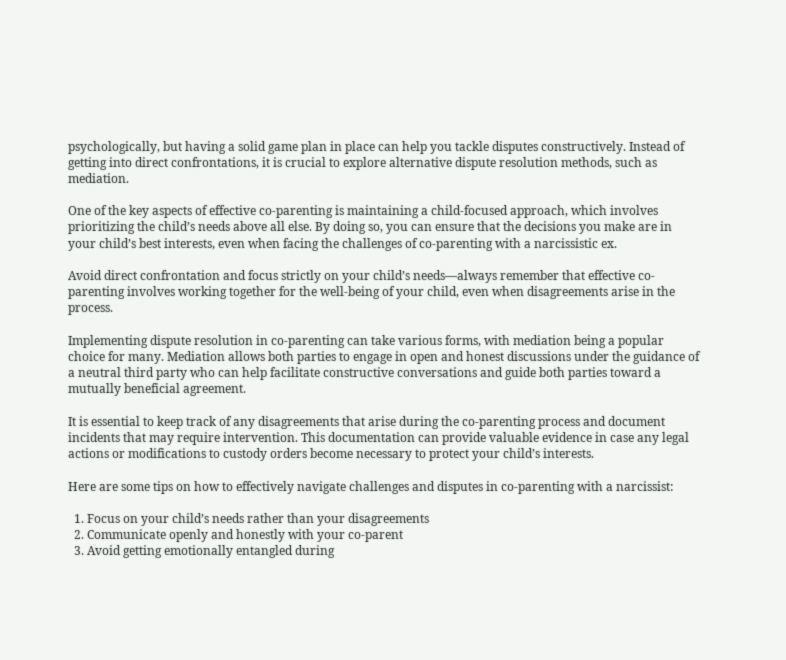psychologically, but having a solid game plan in place can help you tackle disputes constructively. Instead of getting into direct confrontations, it is crucial to explore alternative dispute resolution methods, such as mediation.

One of the key aspects of effective co-parenting is maintaining a child-focused approach, which involves prioritizing the child’s needs above all else. By doing so, you can ensure that the decisions you make are in your child’s best interests, even when facing the challenges of co-parenting with a narcissistic ex.

Avoid direct confrontation and focus strictly on your child’s needs—always remember that effective co-parenting involves working together for the well-being of your child, even when disagreements arise in the process.

Implementing dispute resolution in co-parenting can take various forms, with mediation being a popular choice for many. Mediation allows both parties to engage in open and honest discussions under the guidance of a neutral third party who can help facilitate constructive conversations and guide both parties toward a mutually beneficial agreement.

It is essential to keep track of any disagreements that arise during the co-parenting process and document incidents that may require intervention. This documentation can provide valuable evidence in case any legal actions or modifications to custody orders become necessary to protect your child’s interests.

Here are some tips on how to effectively navigate challenges and disputes in co-parenting with a narcissist:

  1. Focus on your child’s needs rather than your disagreements
  2. Communicate openly and honestly with your co-parent
  3. Avoid getting emotionally entangled during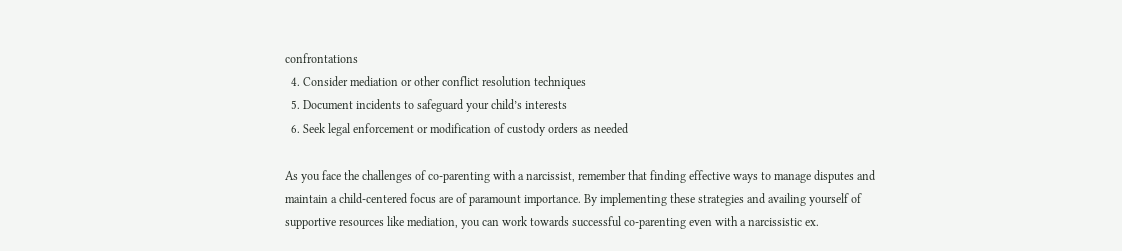confrontations
  4. Consider mediation or other conflict resolution techniques
  5. Document incidents to safeguard your child’s interests
  6. Seek legal enforcement or modification of custody orders as needed

As you face the challenges of co-parenting with a narcissist, remember that finding effective ways to manage disputes and maintain a child-centered focus are of paramount importance. By implementing these strategies and availing yourself of supportive resources like mediation, you can work towards successful co-parenting even with a narcissistic ex.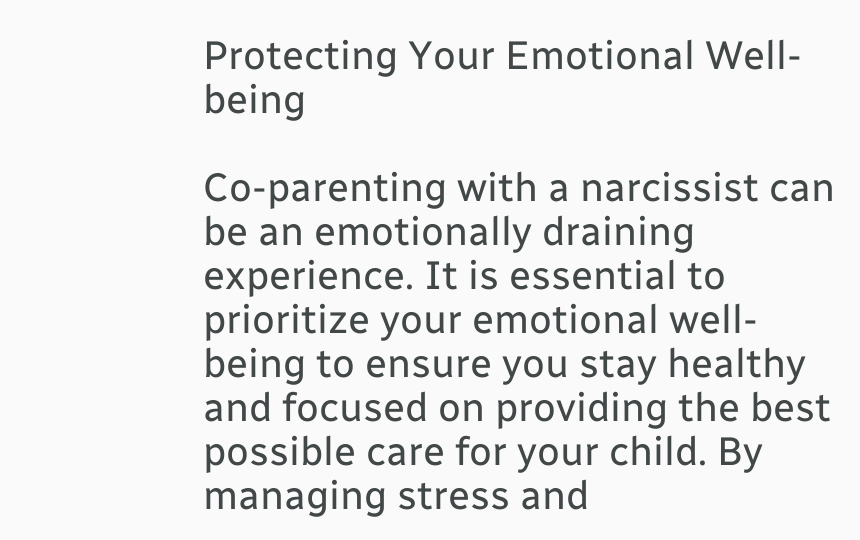Protecting Your Emotional Well-being

Co-parenting with a narcissist can be an emotionally draining experience. It is essential to prioritize your emotional well-being to ensure you stay healthy and focused on providing the best possible care for your child. By managing stress and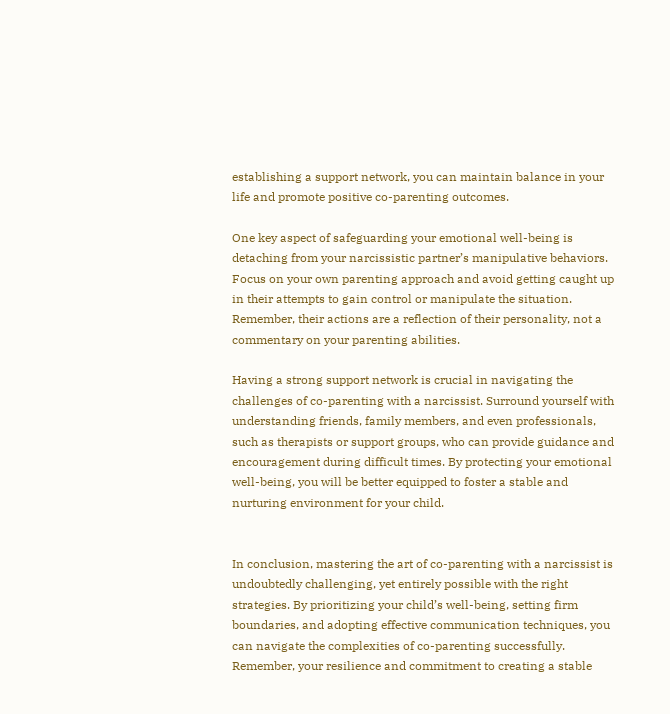establishing a support network, you can maintain balance in your life and promote positive co-parenting outcomes.

One key aspect of safeguarding your emotional well-being is detaching from your narcissistic partner’s manipulative behaviors. Focus on your own parenting approach and avoid getting caught up in their attempts to gain control or manipulate the situation. Remember, their actions are a reflection of their personality, not a commentary on your parenting abilities.

Having a strong support network is crucial in navigating the challenges of co-parenting with a narcissist. Surround yourself with understanding friends, family members, and even professionals, such as therapists or support groups, who can provide guidance and encouragement during difficult times. By protecting your emotional well-being, you will be better equipped to foster a stable and nurturing environment for your child.


In conclusion, mastering the art of co-parenting with a narcissist is undoubtedly challenging, yet entirely possible with the right strategies. By prioritizing your child’s well-being, setting firm boundaries, and adopting effective communication techniques, you can navigate the complexities of co-parenting successfully. Remember, your resilience and commitment to creating a stable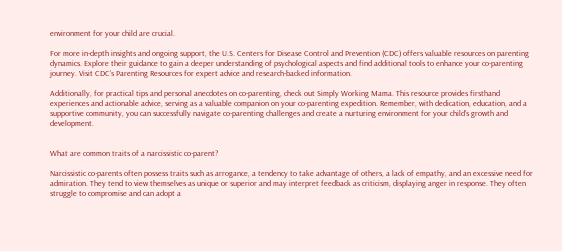environment for your child are crucial.

For more in-depth insights and ongoing support, the U.S. Centers for Disease Control and Prevention (CDC) offers valuable resources on parenting dynamics. Explore their guidance to gain a deeper understanding of psychological aspects and find additional tools to enhance your co-parenting journey. Visit CDC’s Parenting Resources for expert advice and research-backed information.

Additionally, for practical tips and personal anecdotes on co-parenting, check out Simply Working Mama. This resource provides firsthand experiences and actionable advice, serving as a valuable companion on your co-parenting expedition. Remember, with dedication, education, and a supportive community, you can successfully navigate co-parenting challenges and create a nurturing environment for your child’s growth and development.


What are common traits of a narcissistic co-parent?

Narcissistic co-parents often possess traits such as arrogance, a tendency to take advantage of others, a lack of empathy, and an excessive need for admiration. They tend to view themselves as unique or superior and may interpret feedback as criticism, displaying anger in response. They often struggle to compromise and can adopt a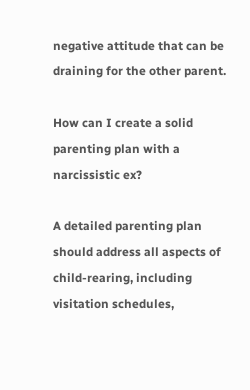negative attitude that can be draining for the other parent.

How can I create a solid parenting plan with a narcissistic ex?

A detailed parenting plan should address all aspects of child-rearing, including visitation schedules,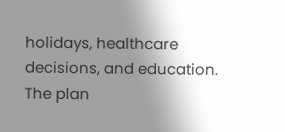holidays, healthcare decisions, and education. The plan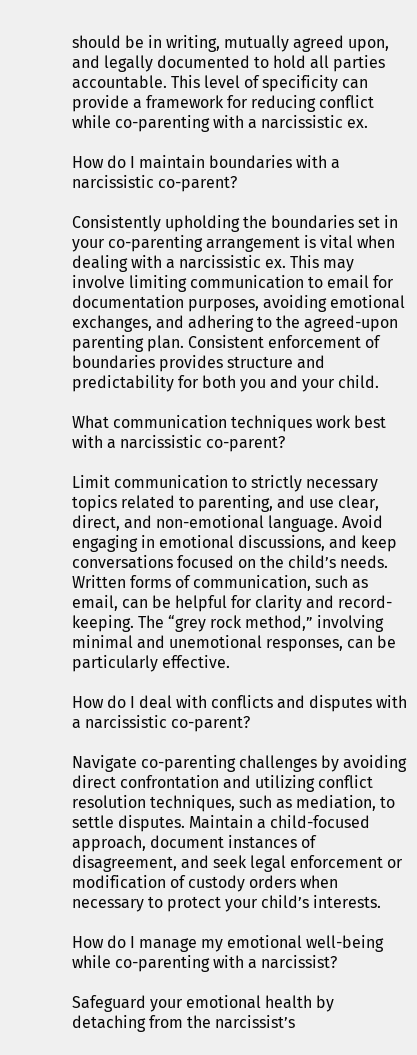should be in writing, mutually agreed upon, and legally documented to hold all parties accountable. This level of specificity can provide a framework for reducing conflict while co-parenting with a narcissistic ex.

How do I maintain boundaries with a narcissistic co-parent?

Consistently upholding the boundaries set in your co-parenting arrangement is vital when dealing with a narcissistic ex. This may involve limiting communication to email for documentation purposes, avoiding emotional exchanges, and adhering to the agreed-upon parenting plan. Consistent enforcement of boundaries provides structure and predictability for both you and your child.

What communication techniques work best with a narcissistic co-parent?

Limit communication to strictly necessary topics related to parenting, and use clear, direct, and non-emotional language. Avoid engaging in emotional discussions, and keep conversations focused on the child’s needs. Written forms of communication, such as email, can be helpful for clarity and record-keeping. The “grey rock method,” involving minimal and unemotional responses, can be particularly effective.

How do I deal with conflicts and disputes with a narcissistic co-parent?

Navigate co-parenting challenges by avoiding direct confrontation and utilizing conflict resolution techniques, such as mediation, to settle disputes. Maintain a child-focused approach, document instances of disagreement, and seek legal enforcement or modification of custody orders when necessary to protect your child’s interests.

How do I manage my emotional well-being while co-parenting with a narcissist?

Safeguard your emotional health by detaching from the narcissist’s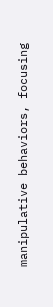manipulative behaviors, focusing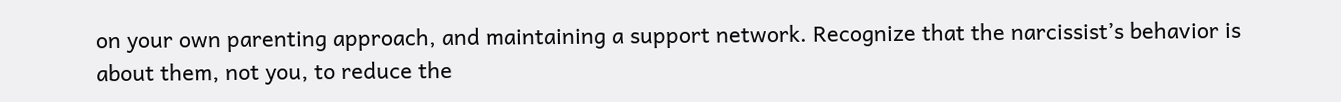on your own parenting approach, and maintaining a support network. Recognize that the narcissist’s behavior is about them, not you, to reduce the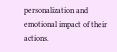personalization and emotional impact of their actions.